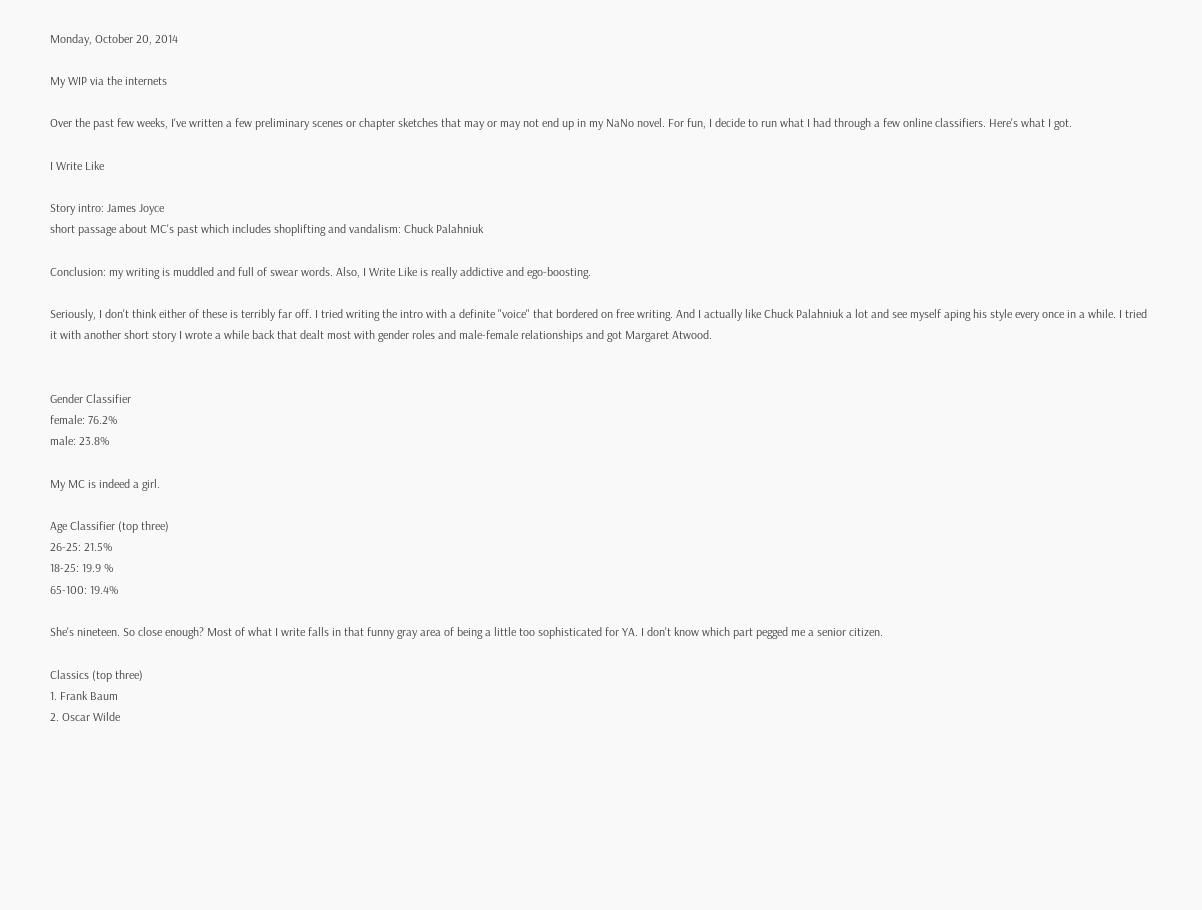Monday, October 20, 2014

My WIP via the internets

Over the past few weeks, I've written a few preliminary scenes or chapter sketches that may or may not end up in my NaNo novel. For fun, I decide to run what I had through a few online classifiers. Here's what I got.

I Write Like

Story intro: James Joyce
short passage about MC's past which includes shoplifting and vandalism: Chuck Palahniuk

Conclusion: my writing is muddled and full of swear words. Also, I Write Like is really addictive and ego-boosting.

Seriously, I don't think either of these is terribly far off. I tried writing the intro with a definite "voice" that bordered on free writing. And I actually like Chuck Palahniuk a lot and see myself aping his style every once in a while. I tried it with another short story I wrote a while back that dealt most with gender roles and male-female relationships and got Margaret Atwood.


Gender Classifier
female: 76.2%
male: 23.8%

My MC is indeed a girl.

Age Classifier (top three)
26-25: 21.5%
18-25: 19.9 %
65-100: 19.4%

She's nineteen. So close enough? Most of what I write falls in that funny gray area of being a little too sophisticated for YA. I don't know which part pegged me a senior citizen.

Classics (top three)
1. Frank Baum
2. Oscar Wilde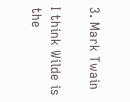3. Mark Twain

I think Wilde is the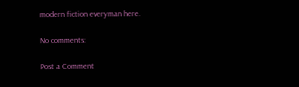modern fiction everyman here.

No comments:

Post a Comment